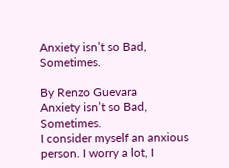Anxiety isn’t so Bad, Sometimes.

By Renzo Guevara
Anxiety isn’t so Bad, Sometimes.
I consider myself an anxious person. I worry a lot, I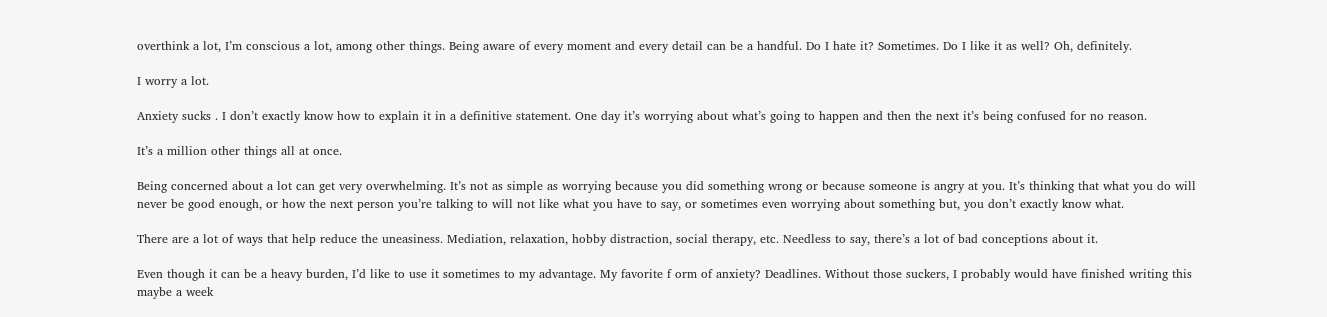overthink a lot, I’m conscious a lot, among other things. Being aware of every moment and every detail can be a handful. Do I hate it? Sometimes. Do I like it as well? Oh, definitely.

I worry a lot.

Anxiety sucks . I don’t exactly know how to explain it in a definitive statement. One day it’s worrying about what’s going to happen and then the next it’s being confused for no reason.

It’s a million other things all at once.

Being concerned about a lot can get very overwhelming. It’s not as simple as worrying because you did something wrong or because someone is angry at you. It’s thinking that what you do will never be good enough, or how the next person you’re talking to will not like what you have to say, or sometimes even worrying about something but, you don’t exactly know what.

There are a lot of ways that help reduce the uneasiness. Mediation, relaxation, hobby distraction, social therapy, etc. Needless to say, there’s a lot of bad conceptions about it.

Even though it can be a heavy burden, I’d like to use it sometimes to my advantage. My favorite f orm of anxiety? Deadlines. Without those suckers, I probably would have finished writing this maybe a week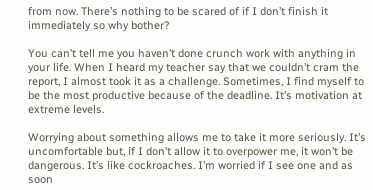from now. There’s nothing to be scared of if I don’t finish it immediately so why bother?

You can’t tell me you haven’t done crunch work with anything in your life. When I heard my teacher say that we couldn’t cram the report, I almost took it as a challenge. Sometimes, I find myself to be the most productive because of the deadline. It’s motivation at extreme levels.

Worrying about something allows me to take it more seriously. It’s uncomfortable but, if I don’t allow it to overpower me, it won’t be dangerous. It’s like cockroaches. I’m worried if I see one and as soon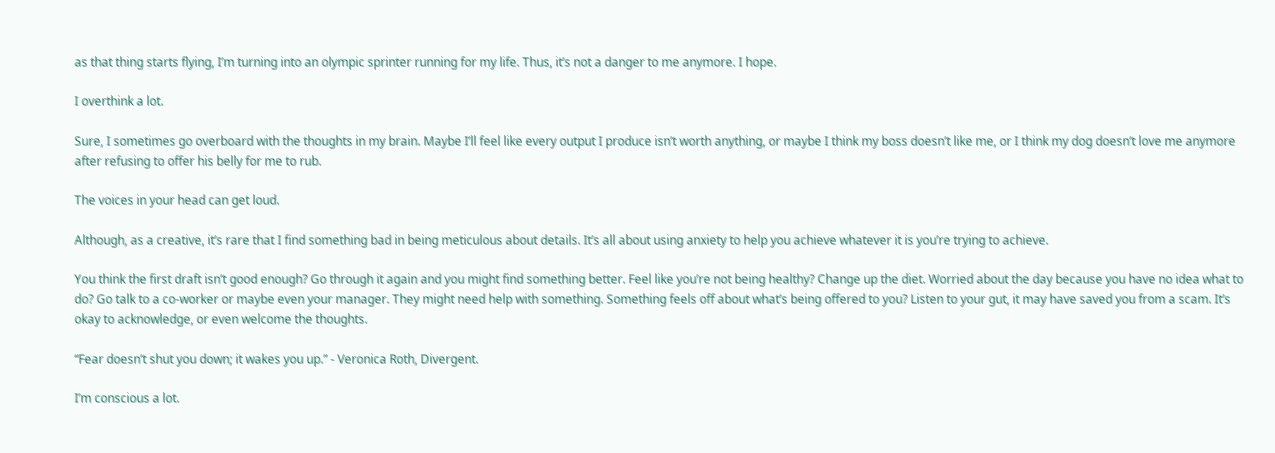as that thing starts flying, I’m turning into an olympic sprinter running for my life. Thus, it’s not a danger to me anymore. I hope.

I overthink a lot.

Sure, I sometimes go overboard with the thoughts in my brain. Maybe I’ll feel like every output I produce isn’t worth anything, or maybe I think my boss doesn’t like me, or I think my dog doesn’t love me anymore after refusing to offer his belly for me to rub.

The voices in your head can get loud.

Although, as a creative, it’s rare that I find something bad in being meticulous about details. It’s all about using anxiety to help you achieve whatever it is you’re trying to achieve.

You think the first draft isn’t good enough? Go through it again and you might find something better. Feel like you’re not being healthy? Change up the diet. Worried about the day because you have no idea what to do? Go talk to a co-worker or maybe even your manager. They might need help with something. Something feels off about what’s being offered to you? Listen to your gut, it may have saved you from a scam. It’s okay to acknowledge, or even welcome the thoughts.

“Fear doesn’t shut you down; it wakes you up.” - Veronica Roth, Divergent.

I’m conscious a lot.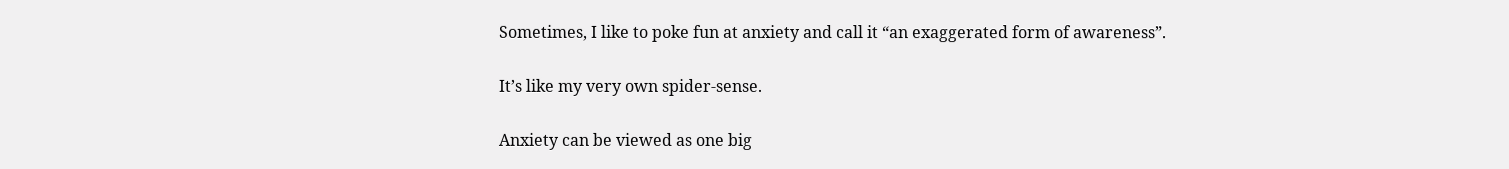Sometimes, I like to poke fun at anxiety and call it “an exaggerated form of awareness”.

It’s like my very own spider-sense.

Anxiety can be viewed as one big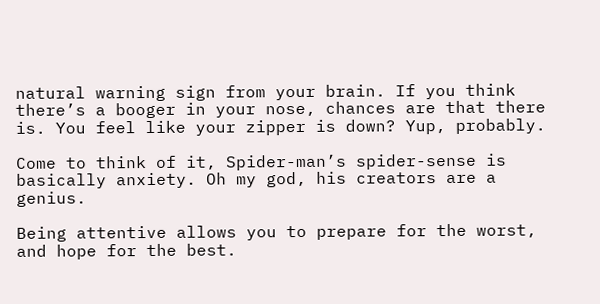natural warning sign from your brain. If you think there’s a booger in your nose, chances are that there is. You feel like your zipper is down? Yup, probably.

Come to think of it, Spider-man’s spider-sense is basically anxiety. Oh my god, his creators are a genius.

Being attentive allows you to prepare for the worst, and hope for the best.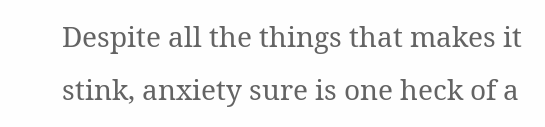Despite all the things that makes it stink, anxiety sure is one heck of a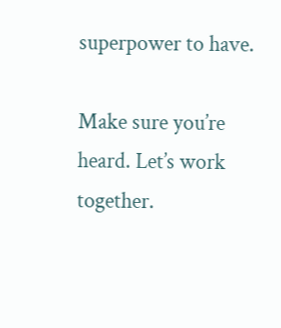superpower to have.

Make sure you’re heard. Let’s work together.